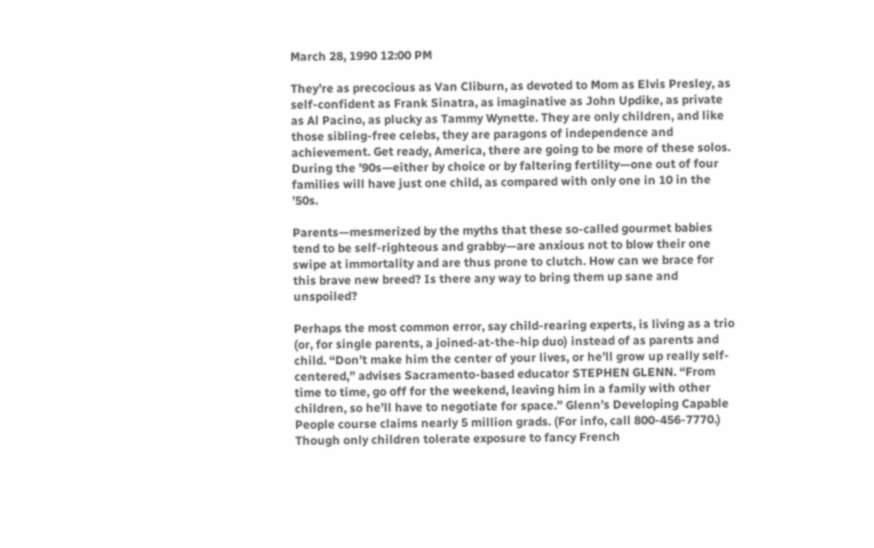March 28, 1990 12:00 PM

They’re as precocious as Van Cliburn, as devoted to Mom as Elvis Presley, as self-confident as Frank Sinatra, as imaginative as John Updike, as private as Al Pacino, as plucky as Tammy Wynette. They are only children, and like those sibling-free celebs, they are paragons of independence and achievement. Get ready, America, there are going to be more of these solos. During the ’90s—either by choice or by faltering fertility—one out of four families will have just one child, as compared with only one in 10 in the ’50s.

Parents—mesmerized by the myths that these so-called gourmet babies tend to be self-righteous and grabby—are anxious not to blow their one swipe at immortality and are thus prone to clutch. How can we brace for this brave new breed? Is there any way to bring them up sane and unspoiled?

Perhaps the most common error, say child-rearing experts, is living as a trio (or, for single parents, a joined-at-the-hip duo) instead of as parents and child. “Don’t make him the center of your lives, or he’ll grow up really self-centered,” advises Sacramento-based educator STEPHEN GLENN. “From time to time, go off for the weekend, leaving him in a family with other children, so he’ll have to negotiate for space.” Glenn’s Developing Capable People course claims nearly 5 million grads. (For info, call 800-456-7770.) Though only children tolerate exposure to fancy French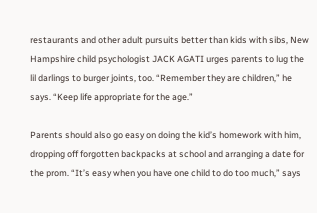restaurants and other adult pursuits better than kids with sibs, New Hampshire child psychologist JACK AGATI urges parents to lug the lil darlings to burger joints, too. “Remember they are children,” he says. “Keep life appropriate for the age.”

Parents should also go easy on doing the kid’s homework with him, dropping off forgotten backpacks at school and arranging a date for the prom. “It’s easy when you have one child to do too much,” says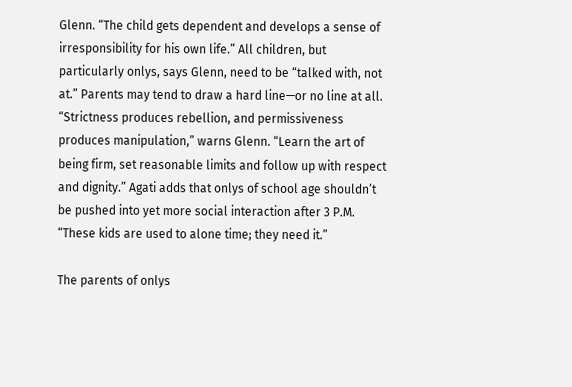Glenn. “The child gets dependent and develops a sense of irresponsibility for his own life.” All children, but particularly onlys, says Glenn, need to be “talked with, not at.” Parents may tend to draw a hard line—or no line at all. “Strictness produces rebellion, and permissiveness produces manipulation,” warns Glenn. “Learn the art of being firm, set reasonable limits and follow up with respect and dignity.” Agati adds that onlys of school age shouldn’t be pushed into yet more social interaction after 3 P.M. “These kids are used to alone time; they need it.”

The parents of onlys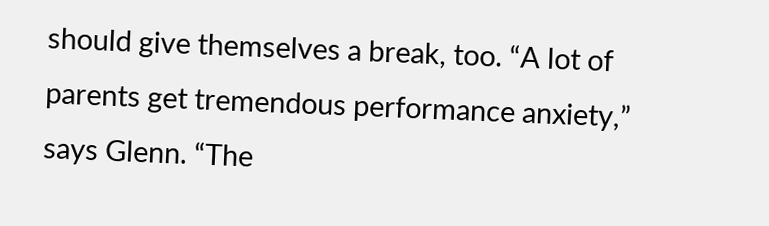should give themselves a break, too. “A lot of parents get tremendous performance anxiety,” says Glenn. “The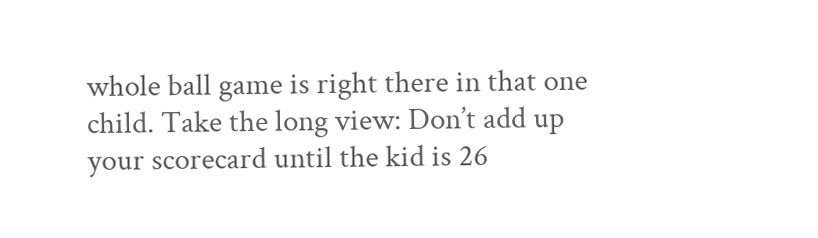whole ball game is right there in that one child. Take the long view: Don’t add up your scorecard until the kid is 26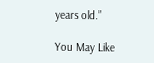years old.”

You May Like